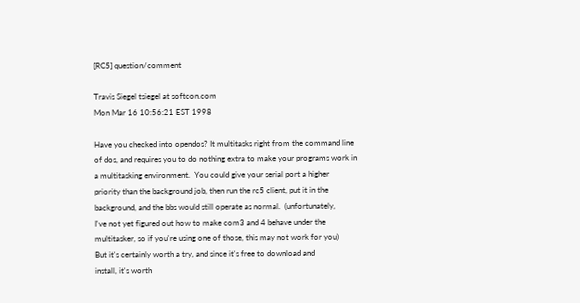[RC5] question/comment

Travis Siegel tsiegel at softcon.com
Mon Mar 16 10:56:21 EST 1998

Have you checked into opendos? It multitasks right from the command line
of dos, and requires you to do nothing extra to make your programs work in
a multitasking environment.  You could give your serial port a higher
priority than the background job, then run the rc5 client, put it in the
background, and the bbs would still operate as normal.  (unfortunately,
I've not yet figured out how to make com3 and 4 behave under the
multitasker, so if you're using one of those, this may not work for you)
But it's certainly worth a try, and since it's free to download and
install, it's worth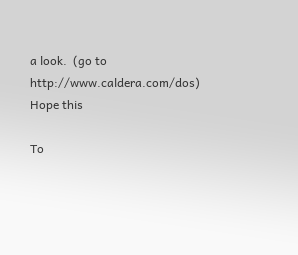a look.  (go to http://www.caldera.com/dos)  Hope this

To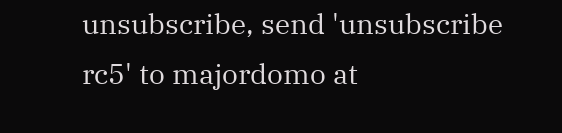unsubscribe, send 'unsubscribe rc5' to majordomo at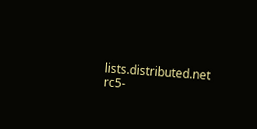lists.distributed.net
rc5-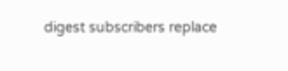digest subscribers replace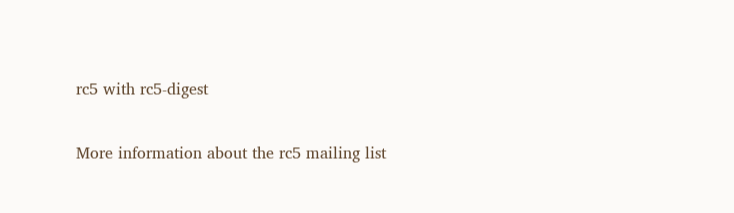rc5 with rc5-digest

More information about the rc5 mailing list